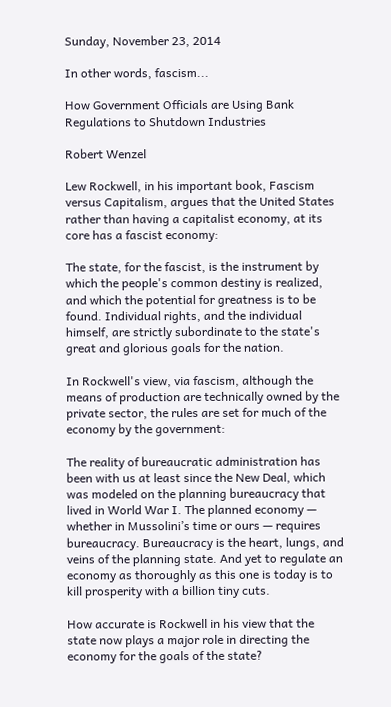Sunday, November 23, 2014

In other words, fascism...

How Government Officials are Using Bank Regulations to Shutdown Industries

Robert Wenzel

Lew Rockwell, in his important book, Fascism versus Capitalism, argues that the United States rather than having a capitalist economy, at its core has a fascist economy:

The state, for the fascist, is the instrument by which the people's common destiny is realized, and which the potential for greatness is to be found. Individual rights, and the individual himself, are strictly subordinate to the state's great and glorious goals for the nation.

In Rockwell's view, via fascism, although the means of production are technically owned by the private sector, the rules are set for much of the economy by the government:

The reality of bureaucratic administration has been with us at least since the New Deal, which was modeled on the planning bureaucracy that lived in World War I. The planned economy — whether in Mussolini’s time or ours — requires bureaucracy. Bureaucracy is the heart, lungs, and veins of the planning state. And yet to regulate an economy as thoroughly as this one is today is to kill prosperity with a billion tiny cuts.

How accurate is Rockwell in his view that the state now plays a major role in directing the economy for the goals of the state?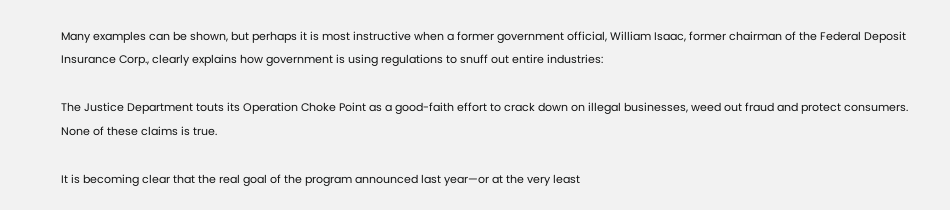Many examples can be shown, but perhaps it is most instructive when a former government official, William Isaac, former chairman of the Federal Deposit Insurance Corp., clearly explains how government is using regulations to snuff out entire industries:

The Justice Department touts its Operation Choke Point as a good-faith effort to crack down on illegal businesses, weed out fraud and protect consumers. None of these claims is true.

It is becoming clear that the real goal of the program announced last year—or at the very least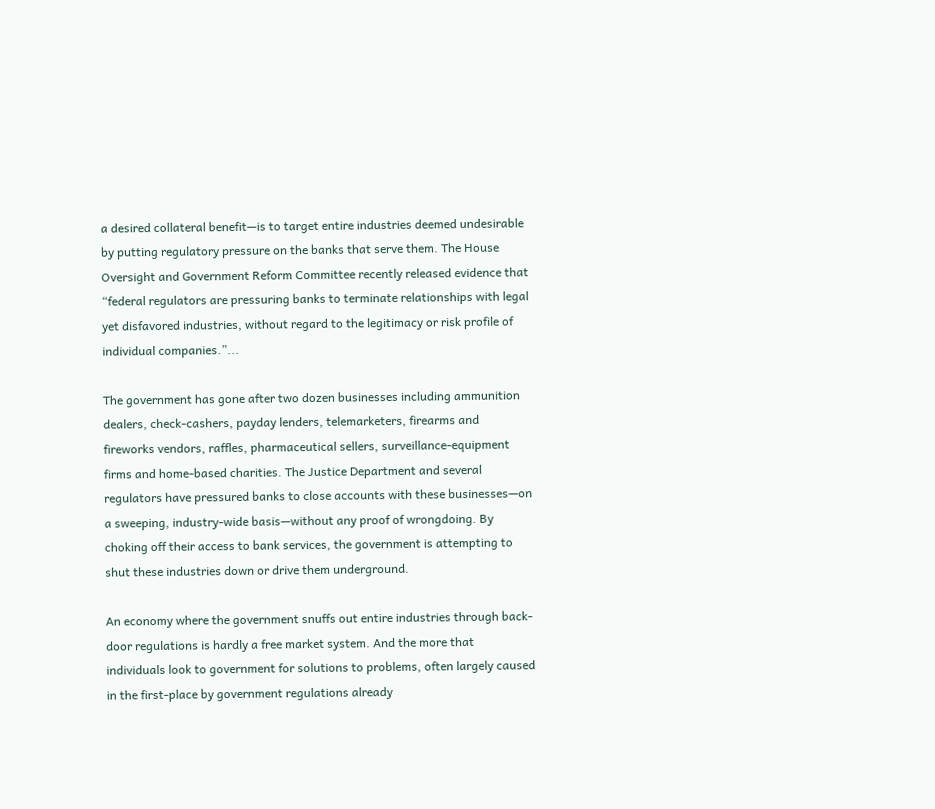a desired collateral benefit—is to target entire industries deemed undesirable by putting regulatory pressure on the banks that serve them. The House Oversight and Government Reform Committee recently released evidence that “federal regulators are pressuring banks to terminate relationships with legal yet disfavored industries, without regard to the legitimacy or risk profile of individual companies.”...

The government has gone after two dozen businesses including ammunition dealers, check-cashers, payday lenders, telemarketers, firearms and fireworks vendors, raffles, pharmaceutical sellers, surveillance-equipment firms and home-based charities. The Justice Department and several regulators have pressured banks to close accounts with these businesses—on a sweeping, industry-wide basis—without any proof of wrongdoing. By choking off their access to bank services, the government is attempting to shut these industries down or drive them underground.

An economy where the government snuffs out entire industries through back-door regulations is hardly a free market system. And the more that individuals look to government for solutions to problems, often largely caused in the first-place by government regulations already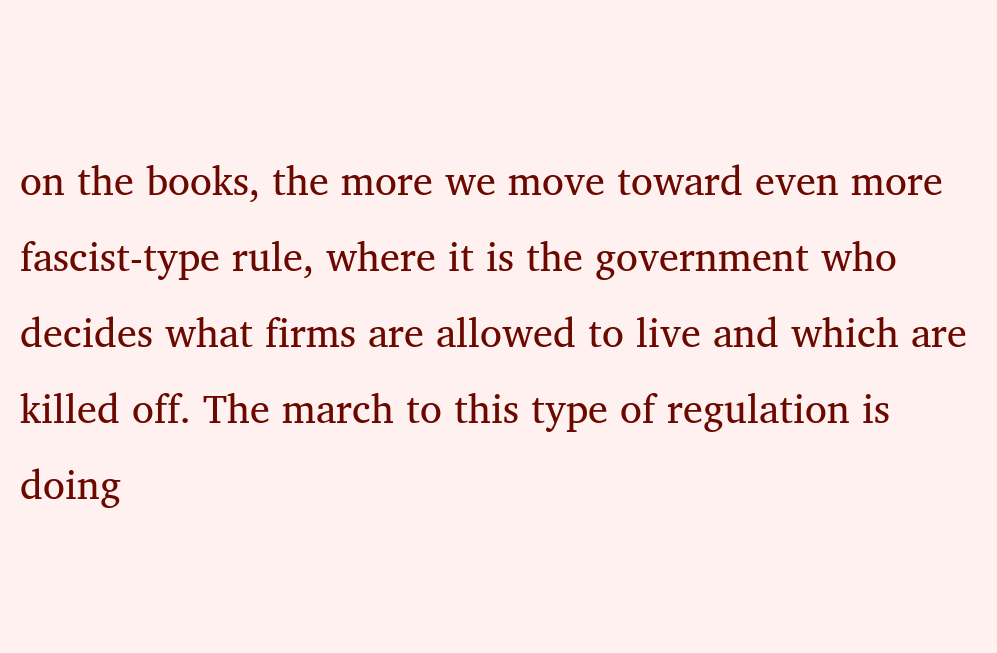on the books, the more we move toward even more fascist-type rule, where it is the government who decides what firms are allowed to live and which are killed off. The march to this type of regulation is doing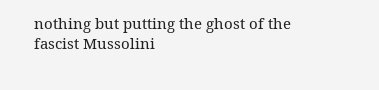nothing but putting the ghost of the fascist Mussolini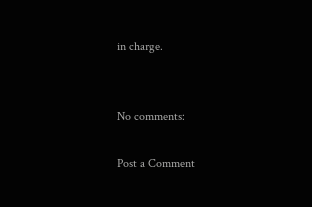in charge.


No comments:

Post a Comment